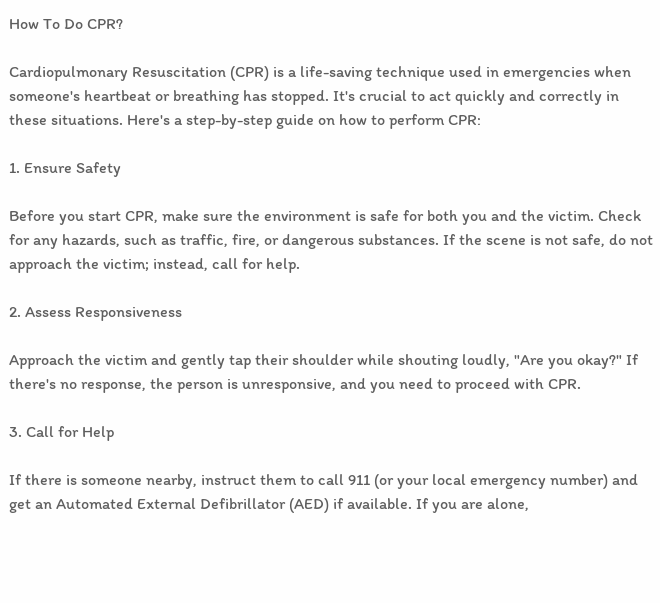How To Do CPR?

Cardiopulmonary Resuscitation (CPR) is a life-saving technique used in emergencies when someone's heartbeat or breathing has stopped. It's crucial to act quickly and correctly in these situations. Here's a step-by-step guide on how to perform CPR:

1. Ensure Safety

Before you start CPR, make sure the environment is safe for both you and the victim. Check for any hazards, such as traffic, fire, or dangerous substances. If the scene is not safe, do not approach the victim; instead, call for help.

2. Assess Responsiveness

Approach the victim and gently tap their shoulder while shouting loudly, "Are you okay?" If there's no response, the person is unresponsive, and you need to proceed with CPR.

3. Call for Help

If there is someone nearby, instruct them to call 911 (or your local emergency number) and get an Automated External Defibrillator (AED) if available. If you are alone,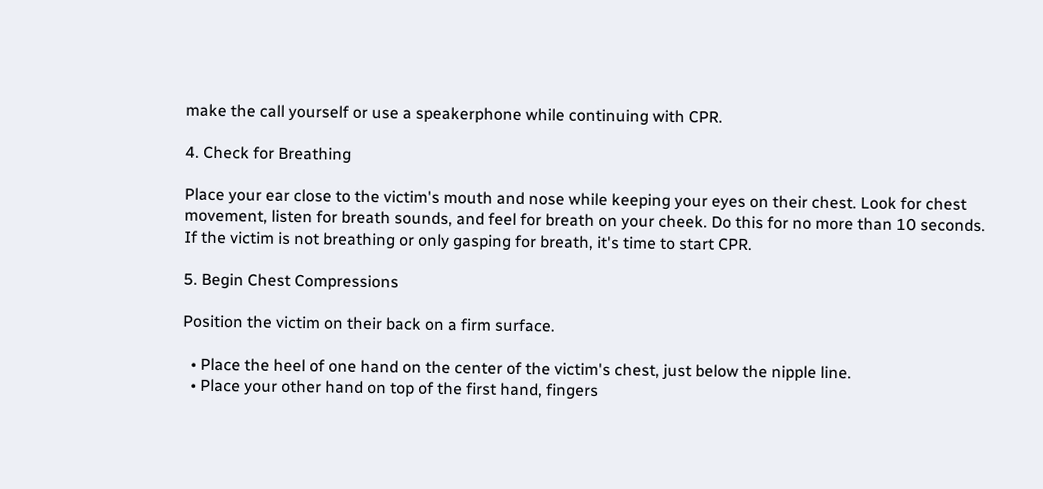make the call yourself or use a speakerphone while continuing with CPR.

4. Check for Breathing

Place your ear close to the victim's mouth and nose while keeping your eyes on their chest. Look for chest movement, listen for breath sounds, and feel for breath on your cheek. Do this for no more than 10 seconds. If the victim is not breathing or only gasping for breath, it's time to start CPR.

5. Begin Chest Compressions

Position the victim on their back on a firm surface.

  • Place the heel of one hand on the center of the victim's chest, just below the nipple line.
  • Place your other hand on top of the first hand, fingers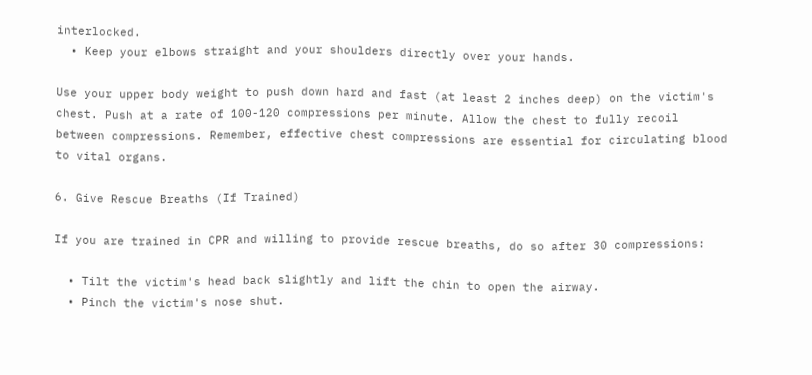interlocked.
  • Keep your elbows straight and your shoulders directly over your hands.

Use your upper body weight to push down hard and fast (at least 2 inches deep) on the victim's chest. Push at a rate of 100-120 compressions per minute. Allow the chest to fully recoil between compressions. Remember, effective chest compressions are essential for circulating blood to vital organs.

6. Give Rescue Breaths (If Trained)

If you are trained in CPR and willing to provide rescue breaths, do so after 30 compressions:

  • Tilt the victim's head back slightly and lift the chin to open the airway.
  • Pinch the victim's nose shut.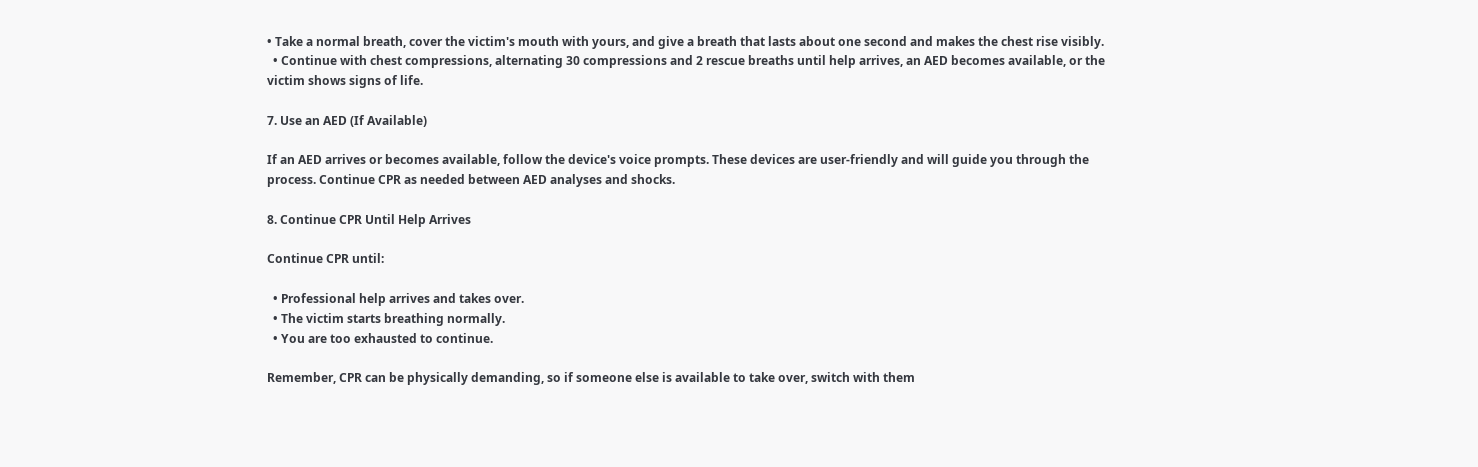• Take a normal breath, cover the victim's mouth with yours, and give a breath that lasts about one second and makes the chest rise visibly.
  • Continue with chest compressions, alternating 30 compressions and 2 rescue breaths until help arrives, an AED becomes available, or the victim shows signs of life.

7. Use an AED (If Available)

If an AED arrives or becomes available, follow the device's voice prompts. These devices are user-friendly and will guide you through the process. Continue CPR as needed between AED analyses and shocks.

8. Continue CPR Until Help Arrives

Continue CPR until:

  • Professional help arrives and takes over.
  • The victim starts breathing normally.
  • You are too exhausted to continue.

Remember, CPR can be physically demanding, so if someone else is available to take over, switch with them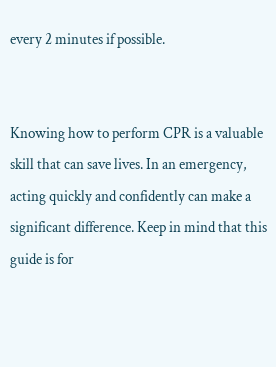every 2 minutes if possible.


Knowing how to perform CPR is a valuable skill that can save lives. In an emergency, acting quickly and confidently can make a significant difference. Keep in mind that this guide is for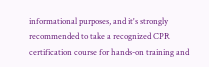informational purposes, and it's strongly recommended to take a recognized CPR certification course for hands-on training and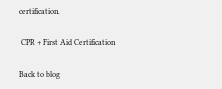certification.

 CPR + First Aid Certification

Back to blog